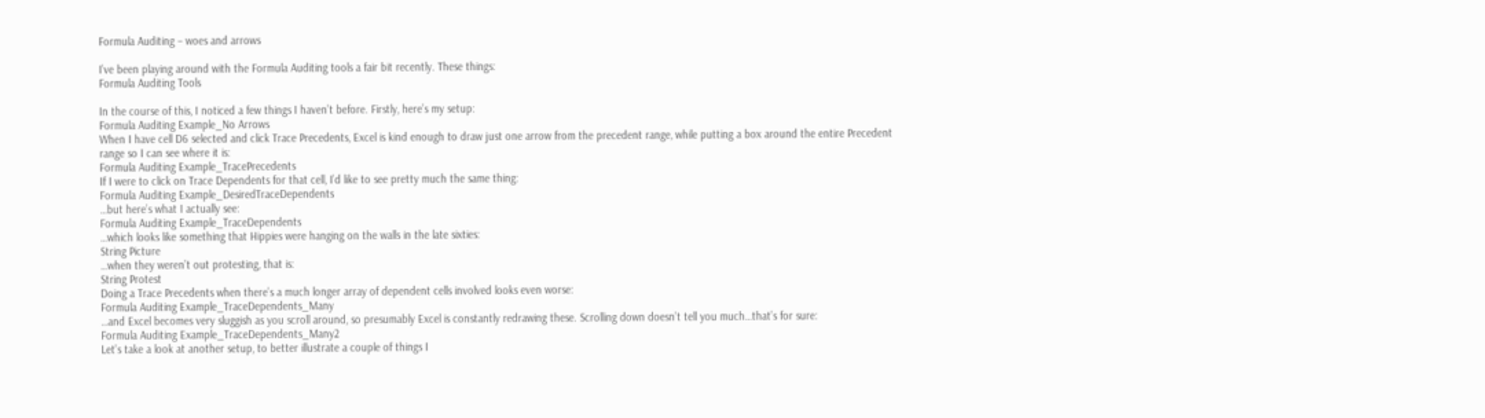Formula Auditing – woes and arrows

I’ve been playing around with the Formula Auditing tools a fair bit recently. These things:
Formula Auditing Tools

In the course of this, I noticed a few things I haven’t before. Firstly, here’s my setup:
Formula Auditing Example_No Arrows
When I have cell D6 selected and click Trace Precedents, Excel is kind enough to draw just one arrow from the precedent range, while putting a box around the entire Precedent range so I can see where it is:
Formula Auditing Example_TracePrecedents
If I were to click on Trace Dependents for that cell, I’d like to see pretty much the same thing:
Formula Auditing Example_DesiredTraceDependents
…but here’s what I actually see:
Formula Auditing Example_TraceDependents
…which looks like something that Hippies were hanging on the walls in the late sixties:
String Picture
…when they weren’t out protesting, that is:
String Protest
Doing a Trace Precedents when there’s a much longer array of dependent cells involved looks even worse:
Formula Auditing Example_TraceDependents_Many
…and Excel becomes very sluggish as you scroll around, so presumably Excel is constantly redrawing these. Scrolling down doesn’t tell you much…that’s for sure:
Formula Auditing Example_TraceDependents_Many2
Let’s take a look at another setup, to better illustrate a couple of things I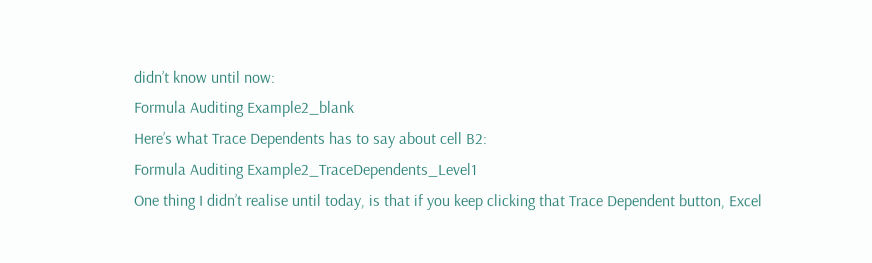didn’t know until now:
Formula Auditing Example2_blank
Here’s what Trace Dependents has to say about cell B2:
Formula Auditing Example2_TraceDependents_Level1
One thing I didn’t realise until today, is that if you keep clicking that Trace Dependent button, Excel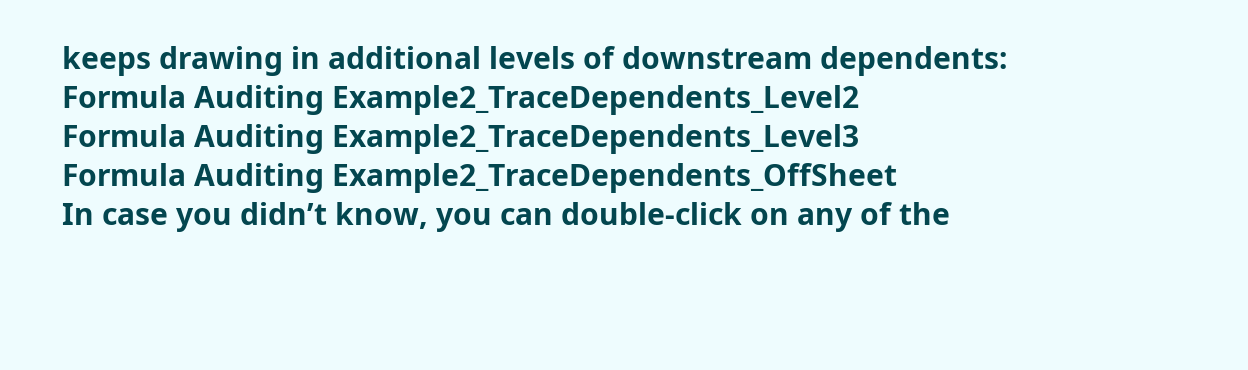keeps drawing in additional levels of downstream dependents:
Formula Auditing Example2_TraceDependents_Level2
Formula Auditing Example2_TraceDependents_Level3
Formula Auditing Example2_TraceDependents_OffSheet
In case you didn’t know, you can double-click on any of the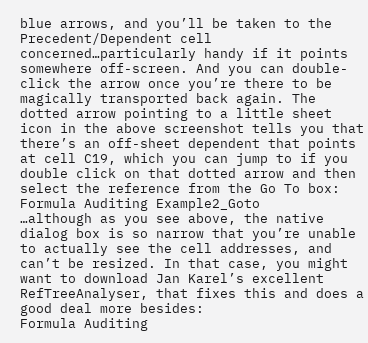blue arrows, and you’ll be taken to the Precedent/Dependent cell concerned…particularly handy if it points somewhere off-screen. And you can double-click the arrow once you’re there to be magically transported back again. The dotted arrow pointing to a little sheet icon in the above screenshot tells you that there’s an off-sheet dependent that points at cell C19, which you can jump to if you double click on that dotted arrow and then select the reference from the Go To box:
Formula Auditing Example2_Goto
…although as you see above, the native dialog box is so narrow that you’re unable to actually see the cell addresses, and can’t be resized. In that case, you might want to download Jan Karel’s excellent RefTreeAnalyser, that fixes this and does a good deal more besides:
Formula Auditing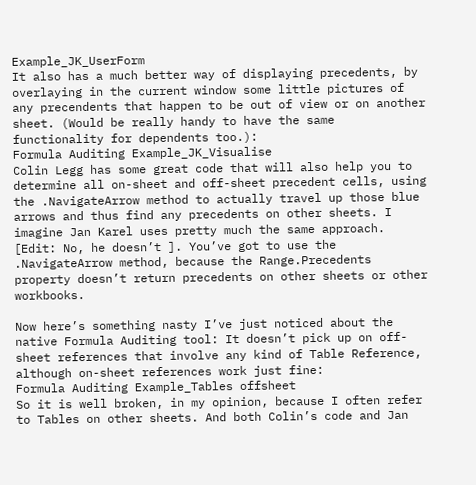Example_JK_UserForm
It also has a much better way of displaying precedents, by overlaying in the current window some little pictures of any precendents that happen to be out of view or on another sheet. (Would be really handy to have the same functionality for dependents too.):
Formula Auditing Example_JK_Visualise
Colin Legg has some great code that will also help you to determine all on-sheet and off-sheet precedent cells, using the .NavigateArrow method to actually travel up those blue arrows and thus find any precedents on other sheets. I imagine Jan Karel uses pretty much the same approach. [Edit: No, he doesn’t ]. You’ve got to use the .NavigateArrow method, because the Range.Precedents property doesn’t return precedents on other sheets or other workbooks.

Now here’s something nasty I’ve just noticed about the native Formula Auditing tool: It doesn’t pick up on off-sheet references that involve any kind of Table Reference, although on-sheet references work just fine:
Formula Auditing Example_Tables offsheet
So it is well broken, in my opinion, because I often refer to Tables on other sheets. And both Colin’s code and Jan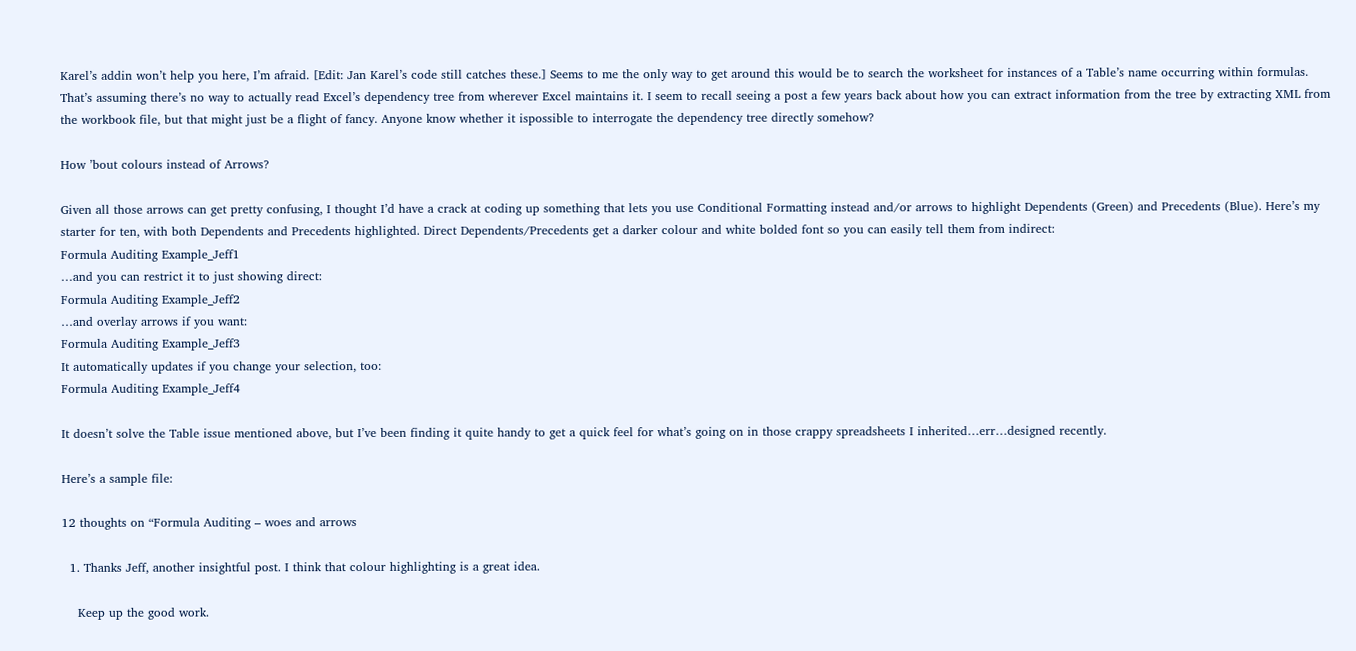Karel’s addin won’t help you here, I’m afraid. [Edit: Jan Karel’s code still catches these.] Seems to me the only way to get around this would be to search the worksheet for instances of a Table’s name occurring within formulas. That’s assuming there’s no way to actually read Excel’s dependency tree from wherever Excel maintains it. I seem to recall seeing a post a few years back about how you can extract information from the tree by extracting XML from the workbook file, but that might just be a flight of fancy. Anyone know whether it ispossible to interrogate the dependency tree directly somehow?

How ’bout colours instead of Arrows?

Given all those arrows can get pretty confusing, I thought I’d have a crack at coding up something that lets you use Conditional Formatting instead and/or arrows to highlight Dependents (Green) and Precedents (Blue). Here’s my starter for ten, with both Dependents and Precedents highlighted. Direct Dependents/Precedents get a darker colour and white bolded font so you can easily tell them from indirect:
Formula Auditing Example_Jeff1
…and you can restrict it to just showing direct:
Formula Auditing Example_Jeff2
…and overlay arrows if you want:
Formula Auditing Example_Jeff3
It automatically updates if you change your selection, too:
Formula Auditing Example_Jeff4

It doesn’t solve the Table issue mentioned above, but I’ve been finding it quite handy to get a quick feel for what’s going on in those crappy spreadsheets I inherited…err…designed recently.

Here’s a sample file:

12 thoughts on “Formula Auditing – woes and arrows

  1. Thanks Jeff, another insightful post. I think that colour highlighting is a great idea.

    Keep up the good work.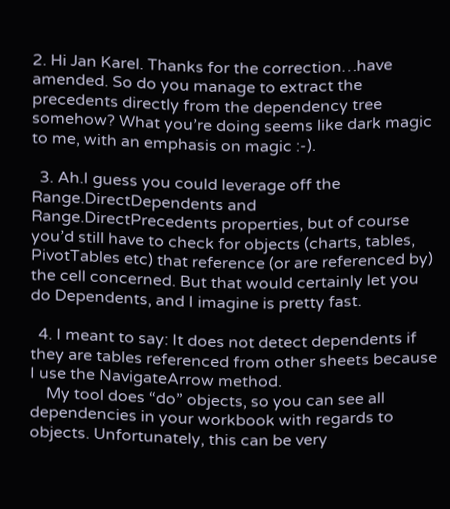2. Hi Jan Karel. Thanks for the correction…have amended. So do you manage to extract the precedents directly from the dependency tree somehow? What you’re doing seems like dark magic to me, with an emphasis on magic :-).

  3. Ah.I guess you could leverage off the Range.DirectDependents and Range.DirectPrecedents properties, but of course you’d still have to check for objects (charts, tables, PivotTables etc) that reference (or are referenced by) the cell concerned. But that would certainly let you do Dependents, and I imagine is pretty fast.

  4. I meant to say: It does not detect dependents if they are tables referenced from other sheets because I use the NavigateArrow method.
    My tool does “do” objects, so you can see all dependencies in your workbook with regards to objects. Unfortunately, this can be very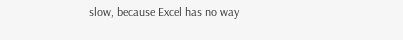slow, because Excel has no way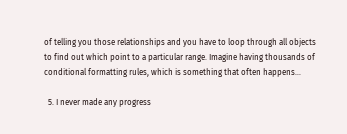of telling you those relationships and you have to loop through all objects to find out which point to a particular range. Imagine having thousands of conditional formatting rules, which is something that often happens…

  5. I never made any progress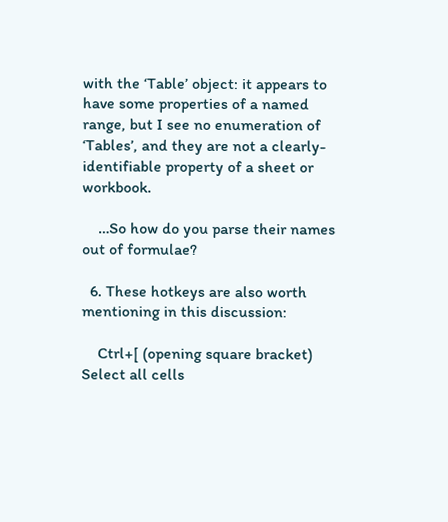with the ‘Table’ object: it appears to have some properties of a named range, but I see no enumeration of ‘Tables’, and they are not a clearly-identifiable property of a sheet or workbook.

    …So how do you parse their names out of formulae?

  6. These hotkeys are also worth mentioning in this discussion:

    Ctrl+[ (opening square bracket) Select all cells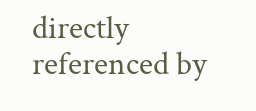directly referenced by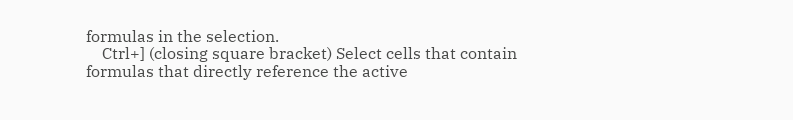formulas in the selection.
    Ctrl+] (closing square bracket) Select cells that contain formulas that directly reference the active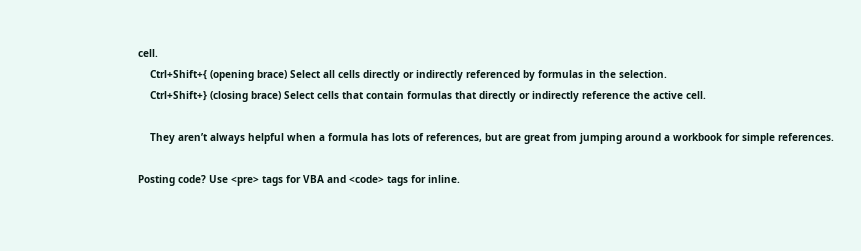cell.
    Ctrl+Shift+{ (opening brace) Select all cells directly or indirectly referenced by formulas in the selection.
    Ctrl+Shift+} (closing brace) Select cells that contain formulas that directly or indirectly reference the active cell.

    They aren’t always helpful when a formula has lots of references, but are great from jumping around a workbook for simple references.

Posting code? Use <pre> tags for VBA and <code> tags for inline.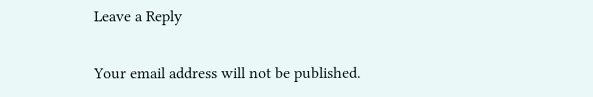Leave a Reply

Your email address will not be published.